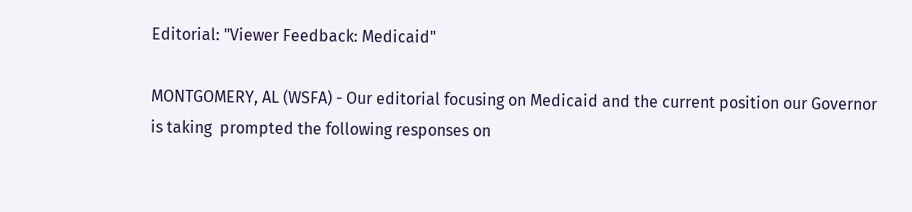Editorial: "Viewer Feedback: Medicaid"

MONTGOMERY, AL (WSFA) - Our editorial focusing on Medicaid and the current position our Governor is taking  prompted the following responses on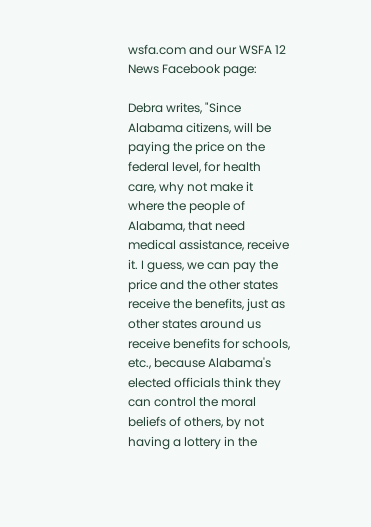wsfa.com and our WSFA 12 News Facebook page:

Debra writes, "Since Alabama citizens, will be paying the price on the federal level, for health care, why not make it where the people of Alabama, that need medical assistance, receive it. I guess, we can pay the price and the other states receive the benefits, just as other states around us receive benefits for schools, etc., because Alabama's elected officials think they can control the moral beliefs of others, by not having a lottery in the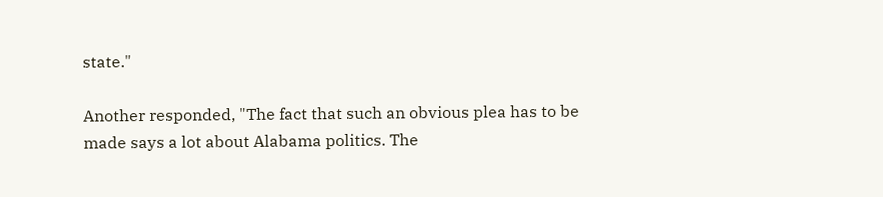state."

Another responded, "The fact that such an obvious plea has to be made says a lot about Alabama politics. The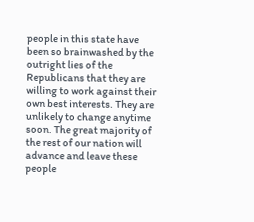people in this state have been so brainwashed by the outright lies of the Republicans that they are willing to work against their own best interests. They are unlikely to change anytime soon. The great majority of the rest of our nation will advance and leave these people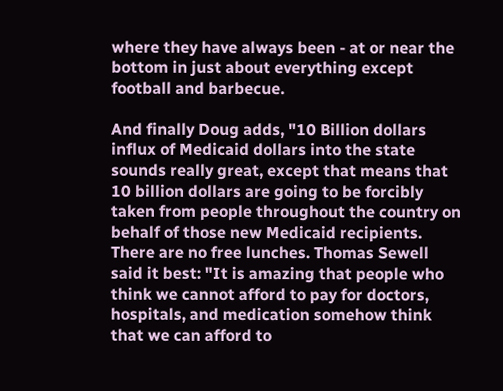where they have always been - at or near the bottom in just about everything except football and barbecue.

And finally Doug adds, "10 Billion dollars influx of Medicaid dollars into the state sounds really great, except that means that 10 billion dollars are going to be forcibly taken from people throughout the country on behalf of those new Medicaid recipients. There are no free lunches. Thomas Sewell said it best: "It is amazing that people who think we cannot afford to pay for doctors, hospitals, and medication somehow think that we can afford to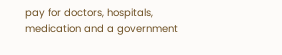pay for doctors, hospitals, medication and a government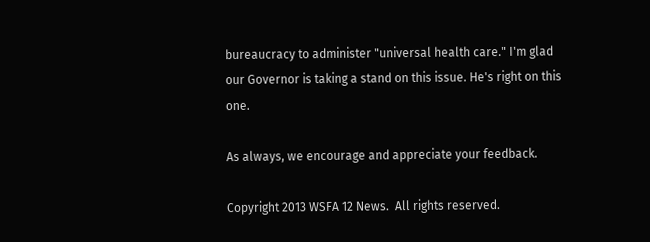bureaucracy to administer "universal health care." I'm glad our Governor is taking a stand on this issue. He's right on this one.

As always, we encourage and appreciate your feedback.

Copyright 2013 WSFA 12 News.  All rights reserved.